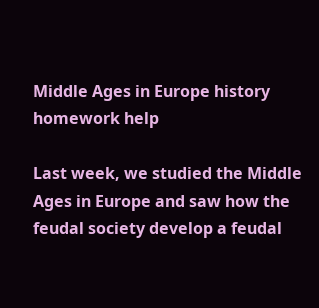Middle Ages in Europe history homework help

Last week, we studied the Middle Ages in Europe and saw how the feudal society develop a feudal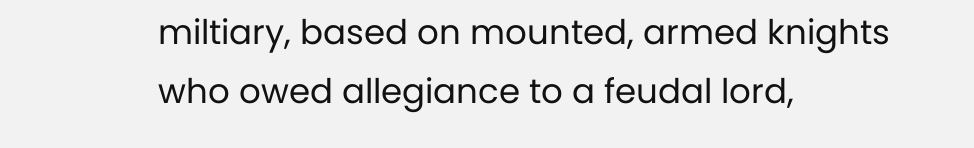miltiary, based on mounted, armed knights who owed allegiance to a feudal lord,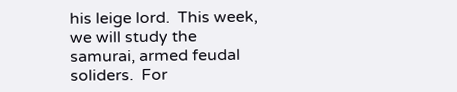his leige lord.  This week, we will study the samurai, armed feudal soliders.  For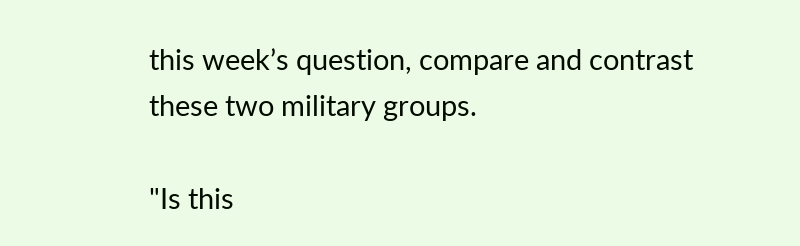this week’s question, compare and contrast these two military groups.

"Is this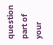question part of your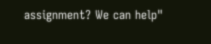assignment? We can help"